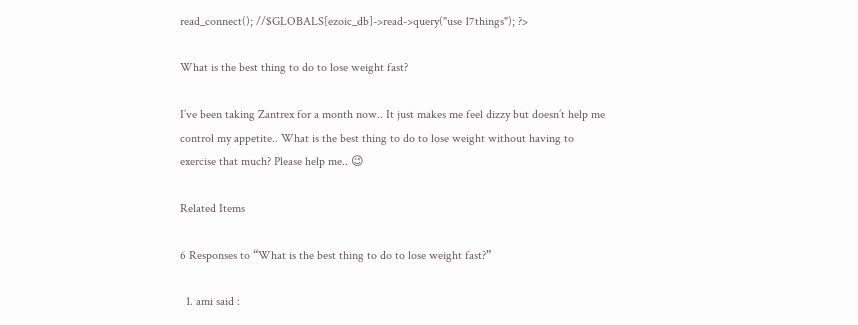read_connect(); //$GLOBALS[ezoic_db]->read->query("use 17things"); ?>

What is the best thing to do to lose weight fast?

I’ve been taking Zantrex for a month now.. It just makes me feel dizzy but doesn’t help me control my appetite.. What is the best thing to do to lose weight without having to exercise that much? Please help me.. 😉

Related Items

6 Responses to “What is the best thing to do to lose weight fast?”

  1. ami said :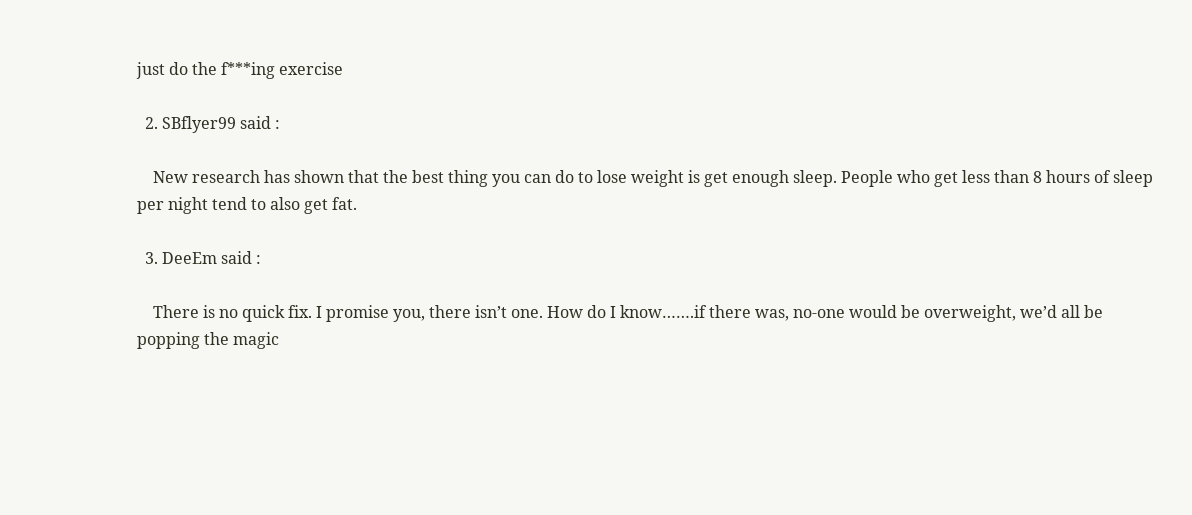just do the f***ing exercise

  2. SBflyer99 said :

    New research has shown that the best thing you can do to lose weight is get enough sleep. People who get less than 8 hours of sleep per night tend to also get fat.

  3. DeeEm said :

    There is no quick fix. I promise you, there isn’t one. How do I know…….if there was, no-one would be overweight, we’d all be popping the magic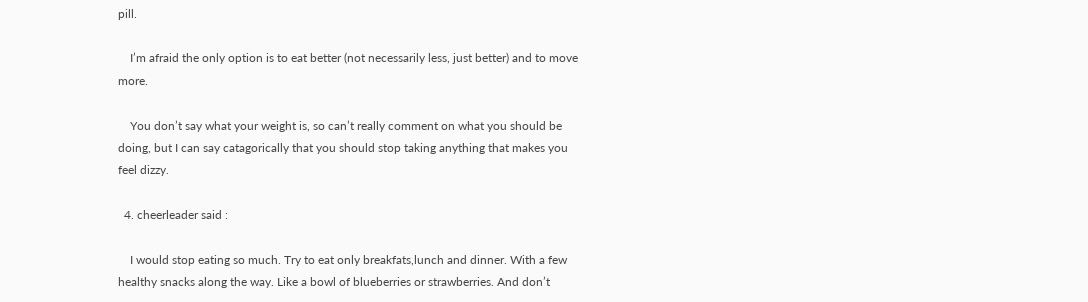pill.

    I’m afraid the only option is to eat better (not necessarily less, just better) and to move more.

    You don’t say what your weight is, so can’t really comment on what you should be doing, but I can say catagorically that you should stop taking anything that makes you feel dizzy.

  4. cheerleader said :

    I would stop eating so much. Try to eat only breakfats,lunch and dinner. With a few healthy snacks along the way. Like a bowl of blueberries or strawberries. And don’t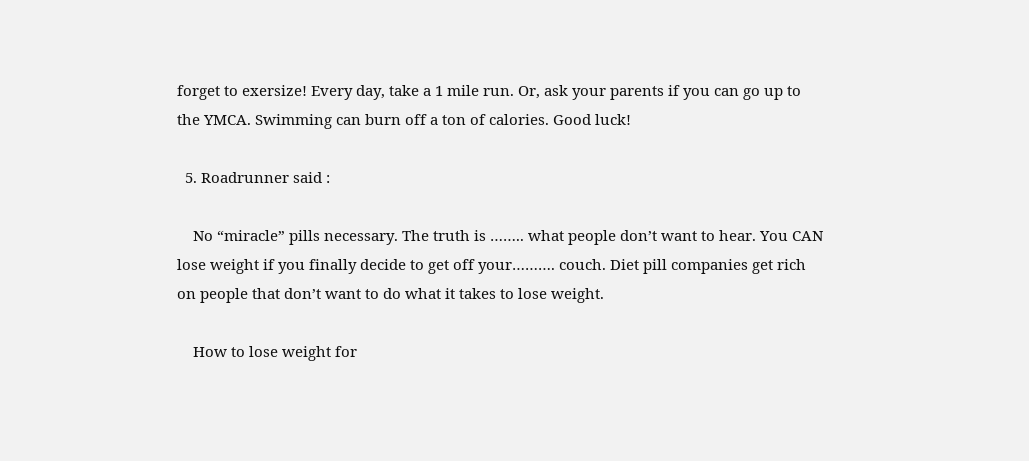forget to exersize! Every day, take a 1 mile run. Or, ask your parents if you can go up to the YMCA. Swimming can burn off a ton of calories. Good luck!

  5. Roadrunner said :

    No “miracle” pills necessary. The truth is …….. what people don’t want to hear. You CAN lose weight if you finally decide to get off your………. couch. Diet pill companies get rich on people that don’t want to do what it takes to lose weight.

    How to lose weight for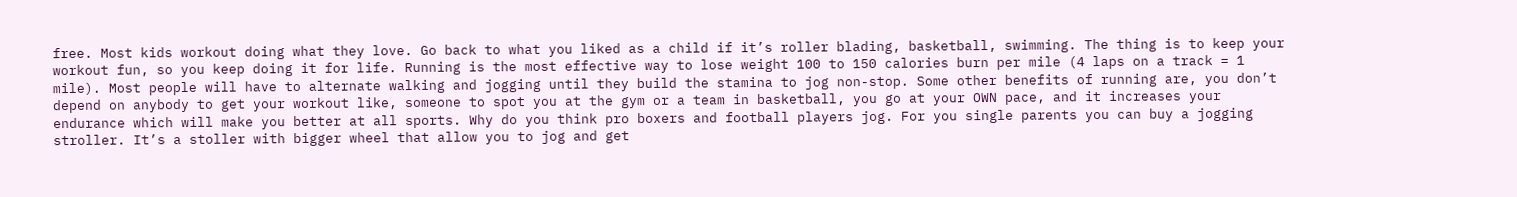free. Most kids workout doing what they love. Go back to what you liked as a child if it’s roller blading, basketball, swimming. The thing is to keep your workout fun, so you keep doing it for life. Running is the most effective way to lose weight 100 to 150 calories burn per mile (4 laps on a track = 1 mile). Most people will have to alternate walking and jogging until they build the stamina to jog non-stop. Some other benefits of running are, you don’t depend on anybody to get your workout like, someone to spot you at the gym or a team in basketball, you go at your OWN pace, and it increases your endurance which will make you better at all sports. Why do you think pro boxers and football players jog. For you single parents you can buy a jogging stroller. It’s a stoller with bigger wheel that allow you to jog and get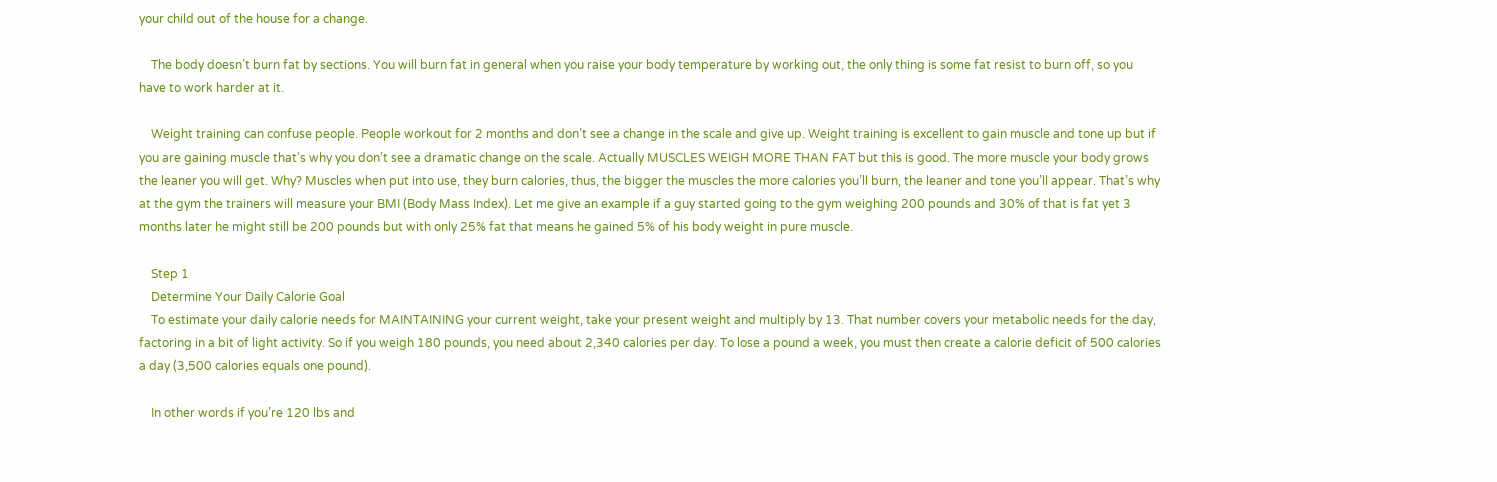your child out of the house for a change.

    The body doesn’t burn fat by sections. You will burn fat in general when you raise your body temperature by working out, the only thing is some fat resist to burn off, so you have to work harder at it.

    Weight training can confuse people. People workout for 2 months and don’t see a change in the scale and give up. Weight training is excellent to gain muscle and tone up but if you are gaining muscle that’s why you don’t see a dramatic change on the scale. Actually MUSCLES WEIGH MORE THAN FAT but this is good. The more muscle your body grows the leaner you will get. Why? Muscles when put into use, they burn calories, thus, the bigger the muscles the more calories you’ll burn, the leaner and tone you’ll appear. That’s why at the gym the trainers will measure your BMI (Body Mass Index). Let me give an example if a guy started going to the gym weighing 200 pounds and 30% of that is fat yet 3 months later he might still be 200 pounds but with only 25% fat that means he gained 5% of his body weight in pure muscle.

    Step 1
    Determine Your Daily Calorie Goal
    To estimate your daily calorie needs for MAINTAINING your current weight, take your present weight and multiply by 13. That number covers your metabolic needs for the day, factoring in a bit of light activity. So if you weigh 180 pounds, you need about 2,340 calories per day. To lose a pound a week, you must then create a calorie deficit of 500 calories a day (3,500 calories equals one pound).

    In other words if you’re 120 lbs and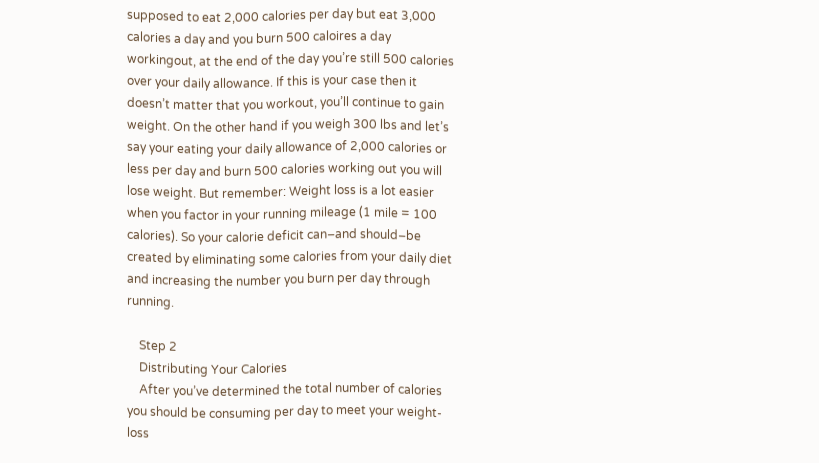supposed to eat 2,000 calories per day but eat 3,000 calories a day and you burn 500 caloires a day workingout, at the end of the day you’re still 500 calories over your daily allowance. If this is your case then it doesn’t matter that you workout, you’ll continue to gain weight. On the other hand if you weigh 300 lbs and let’s say your eating your daily allowance of 2,000 calories or less per day and burn 500 calories working out you will lose weight. But remember: Weight loss is a lot easier when you factor in your running mileage (1 mile = 100 calories). So your calorie deficit can–and should–be created by eliminating some calories from your daily diet and increasing the number you burn per day through running.

    Step 2
    Distributing Your Calories
    After you’ve determined the total number of calories you should be consuming per day to meet your weight-loss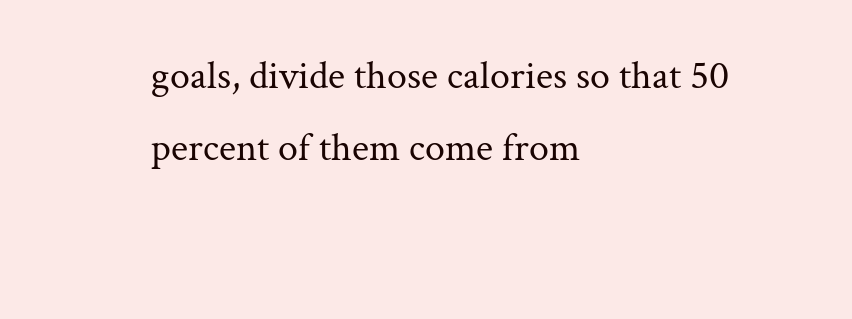goals, divide those calories so that 50 percent of them come from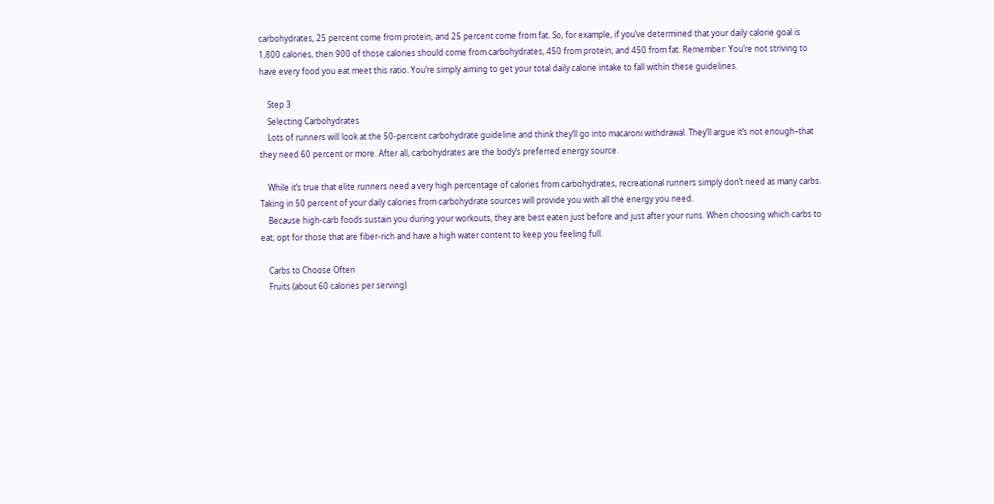carbohydrates, 25 percent come from protein, and 25 percent come from fat. So, for example, if you’ve determined that your daily calorie goal is 1,800 calories, then 900 of those calories should come from carbohydrates, 450 from protein, and 450 from fat. Remember: You’re not striving to have every food you eat meet this ratio. You’re simply aiming to get your total daily calorie intake to fall within these guidelines.

    Step 3
    Selecting Carbohydrates
    Lots of runners will look at the 50-percent carbohydrate guideline and think they’ll go into macaroni withdrawal. They’ll argue it’s not enough–that they need 60 percent or more. After all, carbohydrates are the body’s preferred energy source.

    While it’s true that elite runners need a very high percentage of calories from carbohydrates, recreational runners simply don’t need as many carbs. Taking in 50 percent of your daily calories from carbohydrate sources will provide you with all the energy you need.
    Because high-carb foods sustain you during your workouts, they are best eaten just before and just after your runs. When choosing which carbs to eat, opt for those that are fiber-rich and have a high water content to keep you feeling full.

    Carbs to Choose Often
    Fruits (about 60 calories per serving)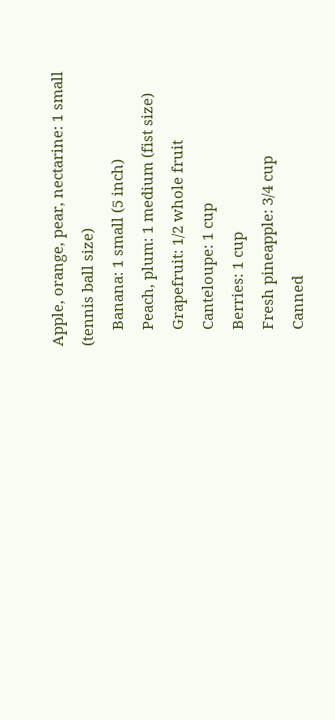Apple, orange, pear, nectarine: 1 small (tennis ball size)
    Banana: 1 small (5 inch)
    Peach, plum: 1 medium (fist size)
    Grapefruit: 1/2 whole fruit
    Canteloupe: 1 cup
    Berries: 1 cup
    Fresh pineapple: 3/4 cup
    Canned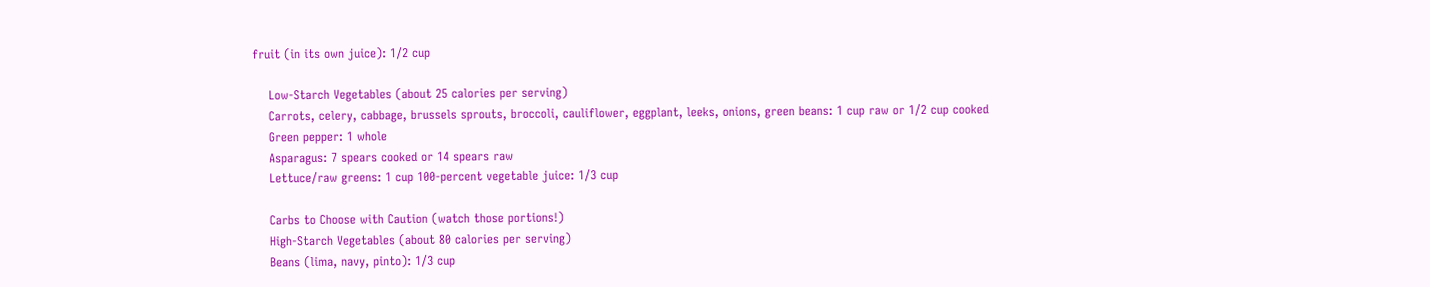fruit (in its own juice): 1/2 cup

    Low-Starch Vegetables (about 25 calories per serving)
    Carrots, celery, cabbage, brussels sprouts, broccoli, cauliflower, eggplant, leeks, onions, green beans: 1 cup raw or 1/2 cup cooked
    Green pepper: 1 whole
    Asparagus: 7 spears cooked or 14 spears raw
    Lettuce/raw greens: 1 cup 100-percent vegetable juice: 1/3 cup

    Carbs to Choose with Caution (watch those portions!)
    High-Starch Vegetables (about 80 calories per serving)
    Beans (lima, navy, pinto): 1/3 cup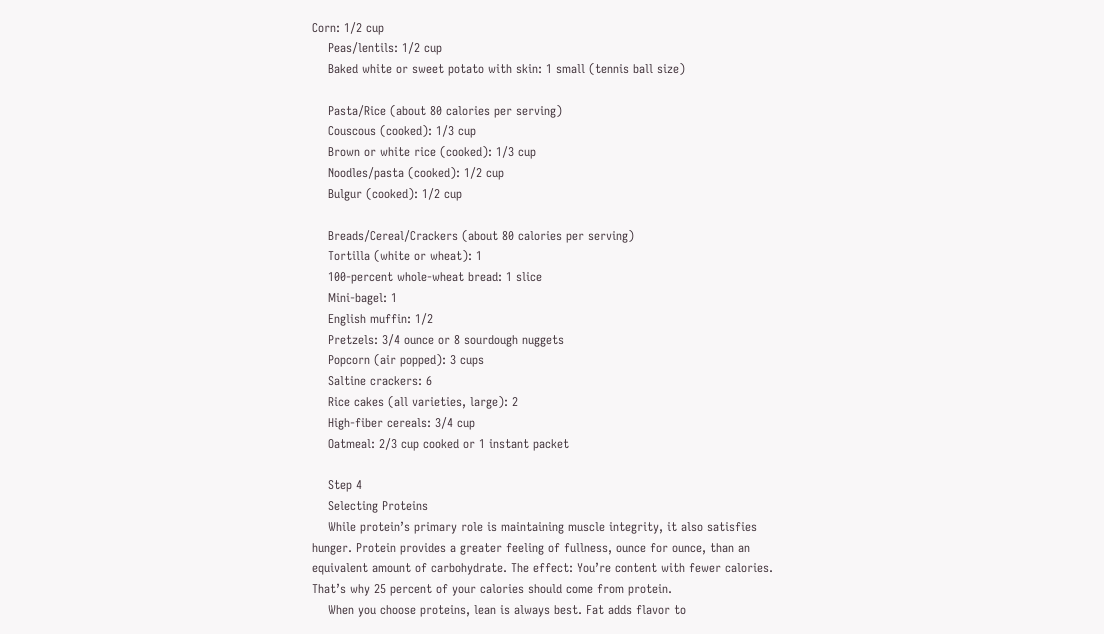Corn: 1/2 cup
    Peas/lentils: 1/2 cup
    Baked white or sweet potato with skin: 1 small (tennis ball size)

    Pasta/Rice (about 80 calories per serving)
    Couscous (cooked): 1/3 cup
    Brown or white rice (cooked): 1/3 cup
    Noodles/pasta (cooked): 1/2 cup
    Bulgur (cooked): 1/2 cup

    Breads/Cereal/Crackers (about 80 calories per serving)
    Tortilla (white or wheat): 1
    100-percent whole-wheat bread: 1 slice
    Mini-bagel: 1
    English muffin: 1/2
    Pretzels: 3/4 ounce or 8 sourdough nuggets
    Popcorn (air popped): 3 cups
    Saltine crackers: 6
    Rice cakes (all varieties, large): 2
    High-fiber cereals: 3/4 cup
    Oatmeal: 2/3 cup cooked or 1 instant packet

    Step 4
    Selecting Proteins
    While protein’s primary role is maintaining muscle integrity, it also satisfies hunger. Protein provides a greater feeling of fullness, ounce for ounce, than an equivalent amount of carbohydrate. The effect: You’re content with fewer calories. That’s why 25 percent of your calories should come from protein.
    When you choose proteins, lean is always best. Fat adds flavor to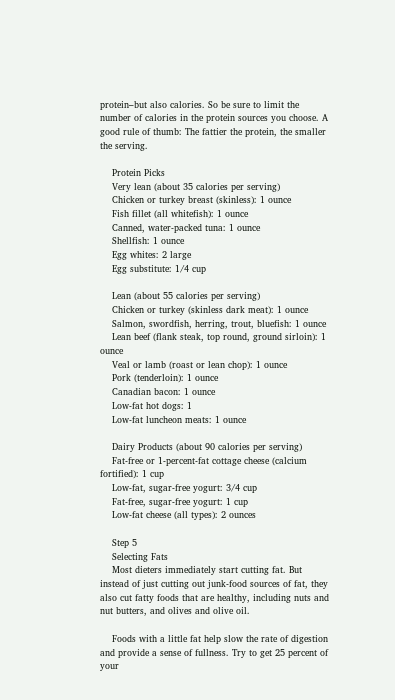protein–but also calories. So be sure to limit the number of calories in the protein sources you choose. A good rule of thumb: The fattier the protein, the smaller the serving.

    Protein Picks
    Very lean (about 35 calories per serving)
    Chicken or turkey breast (skinless): 1 ounce
    Fish fillet (all whitefish): 1 ounce
    Canned, water-packed tuna: 1 ounce
    Shellfish: 1 ounce
    Egg whites: 2 large
    Egg substitute: 1/4 cup

    Lean (about 55 calories per serving)
    Chicken or turkey (skinless dark meat): 1 ounce
    Salmon, swordfish, herring, trout, bluefish: 1 ounce
    Lean beef (flank steak, top round, ground sirloin): 1 ounce
    Veal or lamb (roast or lean chop): 1 ounce
    Pork (tenderloin): 1 ounce
    Canadian bacon: 1 ounce
    Low-fat hot dogs: 1
    Low-fat luncheon meats: 1 ounce

    Dairy Products (about 90 calories per serving)
    Fat-free or 1-percent-fat cottage cheese (calcium fortified): 1 cup
    Low-fat, sugar-free yogurt: 3/4 cup
    Fat-free, sugar-free yogurt: 1 cup
    Low-fat cheese (all types): 2 ounces

    Step 5
    Selecting Fats
    Most dieters immediately start cutting fat. But instead of just cutting out junk-food sources of fat, they also cut fatty foods that are healthy, including nuts and nut butters, and olives and olive oil.

    Foods with a little fat help slow the rate of digestion and provide a sense of fullness. Try to get 25 percent of your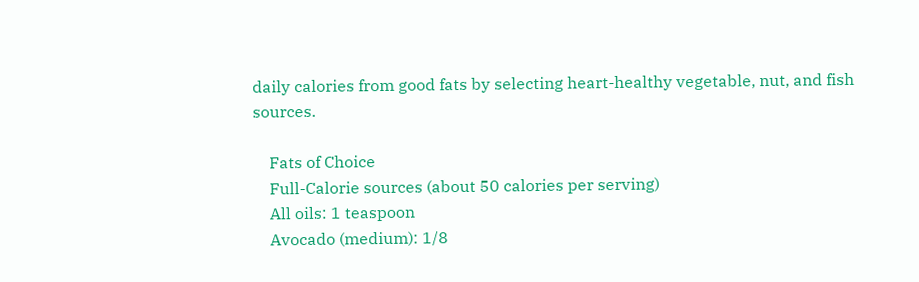daily calories from good fats by selecting heart-healthy vegetable, nut, and fish sources.

    Fats of Choice
    Full-Calorie sources (about 50 calories per serving)
    All oils: 1 teaspoon
    Avocado (medium): 1/8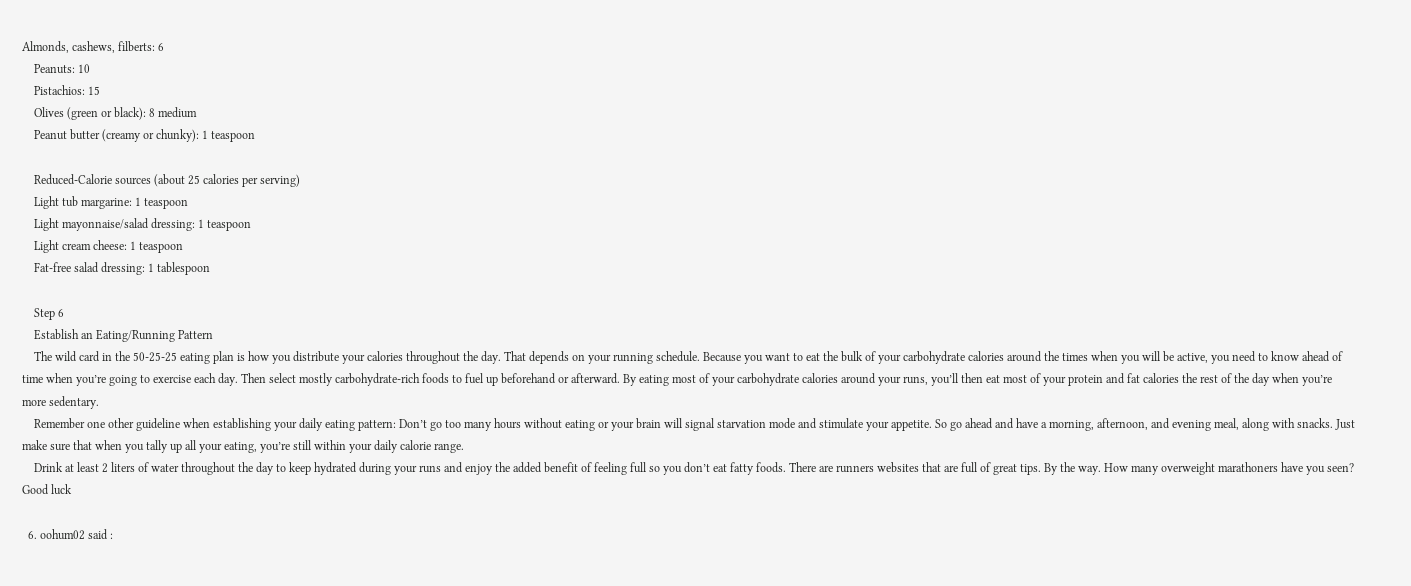Almonds, cashews, filberts: 6
    Peanuts: 10
    Pistachios: 15
    Olives (green or black): 8 medium
    Peanut butter (creamy or chunky): 1 teaspoon

    Reduced-Calorie sources (about 25 calories per serving)
    Light tub margarine: 1 teaspoon
    Light mayonnaise/salad dressing: 1 teaspoon
    Light cream cheese: 1 teaspoon
    Fat-free salad dressing: 1 tablespoon

    Step 6
    Establish an Eating/Running Pattern
    The wild card in the 50-25-25 eating plan is how you distribute your calories throughout the day. That depends on your running schedule. Because you want to eat the bulk of your carbohydrate calories around the times when you will be active, you need to know ahead of time when you’re going to exercise each day. Then select mostly carbohydrate-rich foods to fuel up beforehand or afterward. By eating most of your carbohydrate calories around your runs, you’ll then eat most of your protein and fat calories the rest of the day when you’re more sedentary.
    Remember one other guideline when establishing your daily eating pattern: Don’t go too many hours without eating or your brain will signal starvation mode and stimulate your appetite. So go ahead and have a morning, afternoon, and evening meal, along with snacks. Just make sure that when you tally up all your eating, you’re still within your daily calorie range.
    Drink at least 2 liters of water throughout the day to keep hydrated during your runs and enjoy the added benefit of feeling full so you don’t eat fatty foods. There are runners websites that are full of great tips. By the way. How many overweight marathoners have you seen? Good luck

  6. oohum02 said :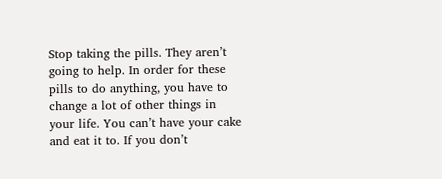Stop taking the pills. They aren’t going to help. In order for these pills to do anything, you have to change a lot of other things in your life. You can’t have your cake and eat it to. If you don’t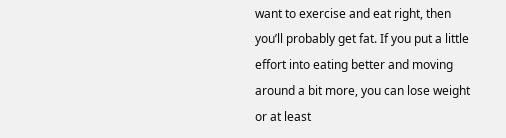want to exercise and eat right, then you’ll probably get fat. If you put a little effort into eating better and moving around a bit more, you can lose weight or at least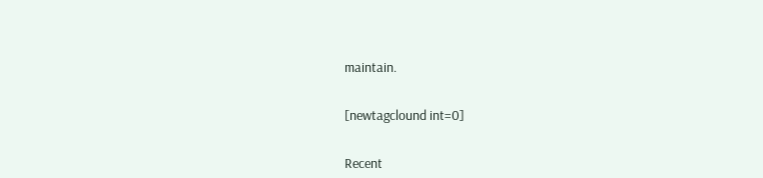maintain.


[newtagclound int=0]


Recent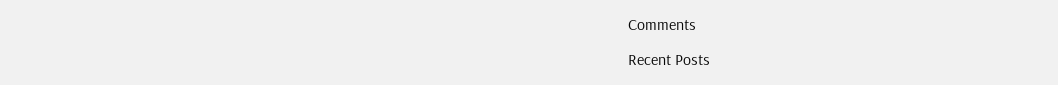Comments

Recent Posts